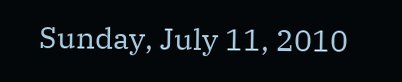Sunday, July 11, 2010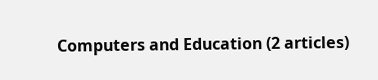Computers and Education (2 articles)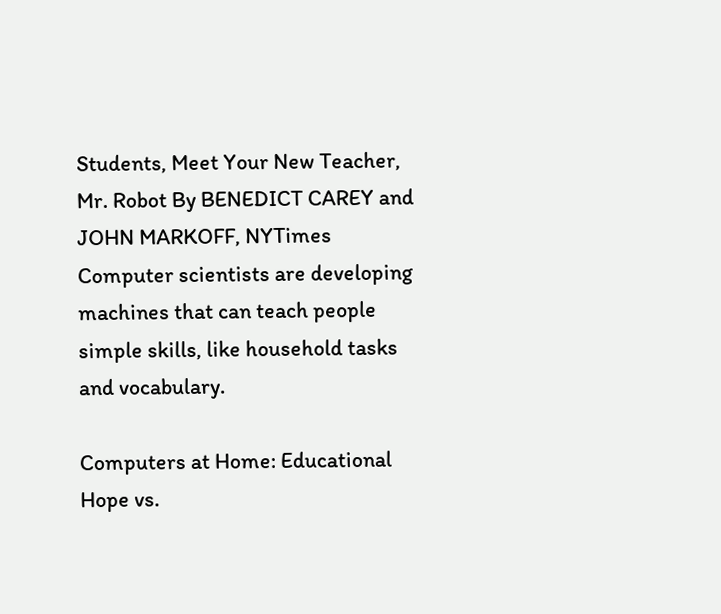Students, Meet Your New Teacher, Mr. Robot By BENEDICT CAREY and JOHN MARKOFF, NYTimes
Computer scientists are developing machines that can teach people simple skills, like household tasks and vocabulary.

Computers at Home: Educational Hope vs.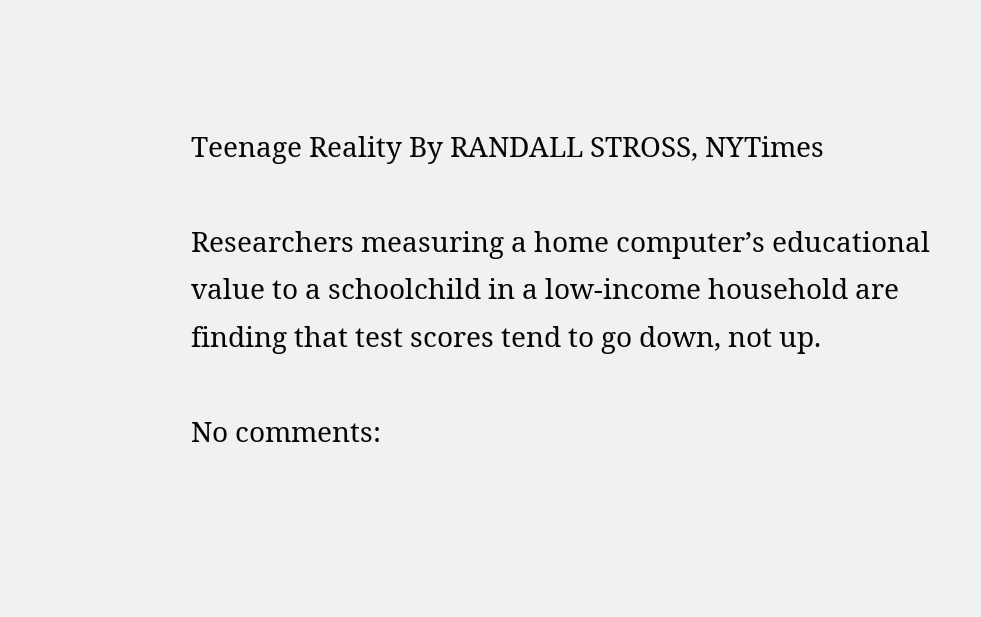Teenage Reality By RANDALL STROSS, NYTimes

Researchers measuring a home computer’s educational value to a schoolchild in a low-income household are finding that test scores tend to go down, not up.

No comments: